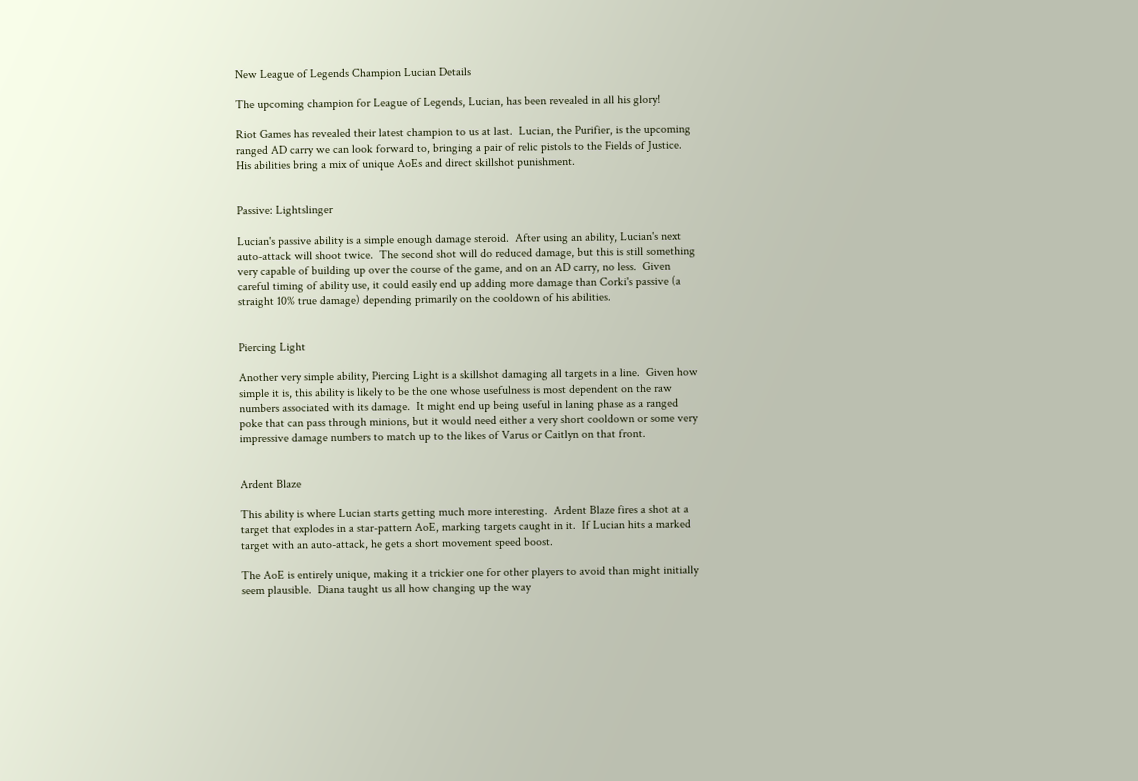New League of Legends Champion Lucian Details

The upcoming champion for League of Legends, Lucian, has been revealed in all his glory!

Riot Games has revealed their latest champion to us at last.  Lucian, the Purifier, is the upcoming ranged AD carry we can look forward to, bringing a pair of relic pistols to the Fields of Justice.  His abilities bring a mix of unique AoEs and direct skillshot punishment.


Passive: Lightslinger

Lucian's passive ability is a simple enough damage steroid.  After using an ability, Lucian's next auto-attack will shoot twice.  The second shot will do reduced damage, but this is still something very capable of building up over the course of the game, and on an AD carry, no less.  Given careful timing of ability use, it could easily end up adding more damage than Corki's passive (a straight 10% true damage) depending primarily on the cooldown of his abilities.


Piercing Light

Another very simple ability, Piercing Light is a skillshot damaging all targets in a line.  Given how simple it is, this ability is likely to be the one whose usefulness is most dependent on the raw numbers associated with its damage.  It might end up being useful in laning phase as a ranged poke that can pass through minions, but it would need either a very short cooldown or some very impressive damage numbers to match up to the likes of Varus or Caitlyn on that front.


Ardent Blaze

This ability is where Lucian starts getting much more interesting.  Ardent Blaze fires a shot at a target that explodes in a star-pattern AoE, marking targets caught in it.  If Lucian hits a marked target with an auto-attack, he gets a short movement speed boost.

The AoE is entirely unique, making it a trickier one for other players to avoid than might initially seem plausible.  Diana taught us all how changing up the way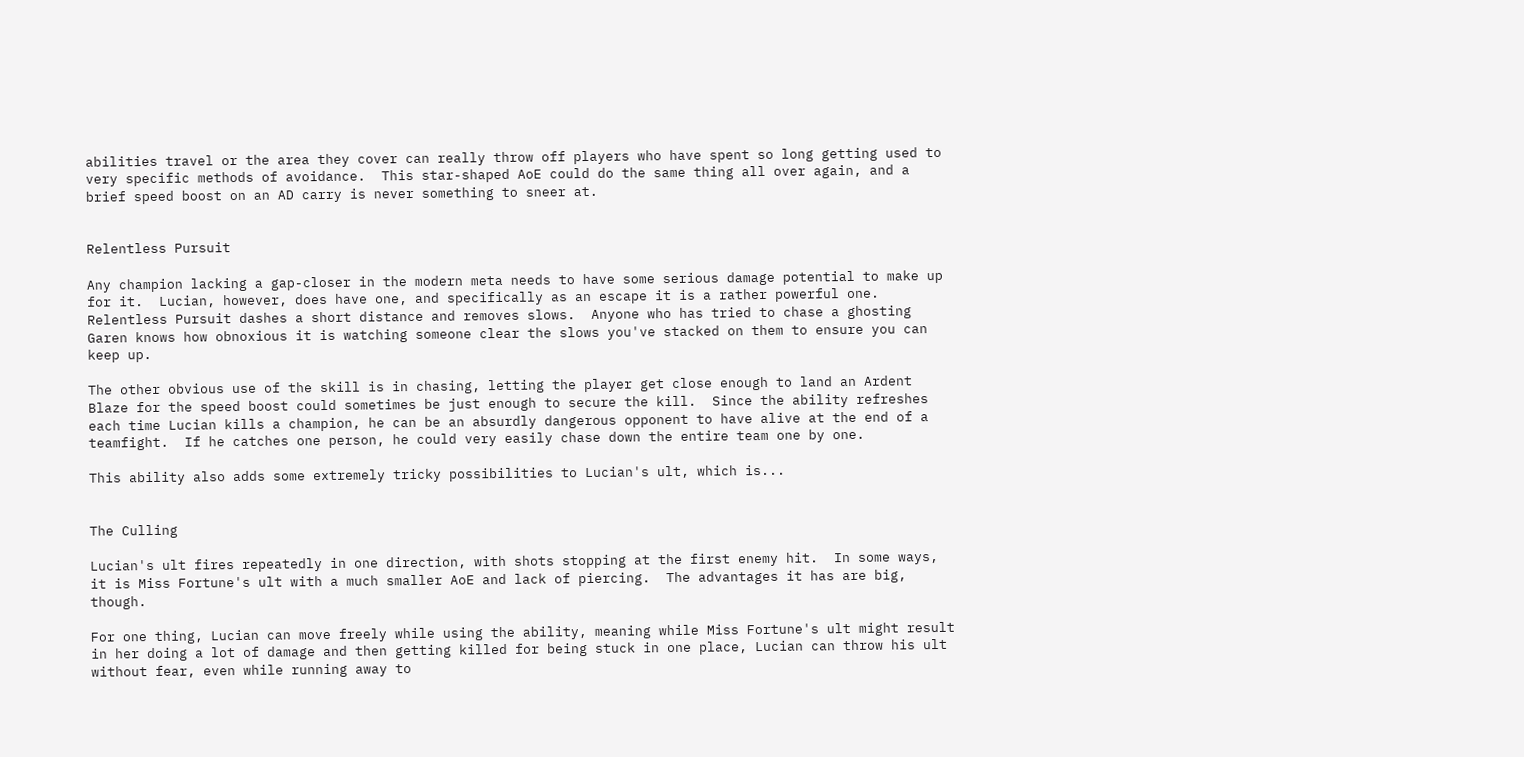abilities travel or the area they cover can really throw off players who have spent so long getting used to very specific methods of avoidance.  This star-shaped AoE could do the same thing all over again, and a brief speed boost on an AD carry is never something to sneer at.


Relentless Pursuit

Any champion lacking a gap-closer in the modern meta needs to have some serious damage potential to make up for it.  Lucian, however, does have one, and specifically as an escape it is a rather powerful one.  Relentless Pursuit dashes a short distance and removes slows.  Anyone who has tried to chase a ghosting Garen knows how obnoxious it is watching someone clear the slows you've stacked on them to ensure you can keep up.

The other obvious use of the skill is in chasing, letting the player get close enough to land an Ardent Blaze for the speed boost could sometimes be just enough to secure the kill.  Since the ability refreshes each time Lucian kills a champion, he can be an absurdly dangerous opponent to have alive at the end of a teamfight.  If he catches one person, he could very easily chase down the entire team one by one.

This ability also adds some extremely tricky possibilities to Lucian's ult, which is...


The Culling

Lucian's ult fires repeatedly in one direction, with shots stopping at the first enemy hit.  In some ways, it is Miss Fortune's ult with a much smaller AoE and lack of piercing.  The advantages it has are big, though.

For one thing, Lucian can move freely while using the ability, meaning while Miss Fortune's ult might result in her doing a lot of damage and then getting killed for being stuck in one place, Lucian can throw his ult without fear, even while running away to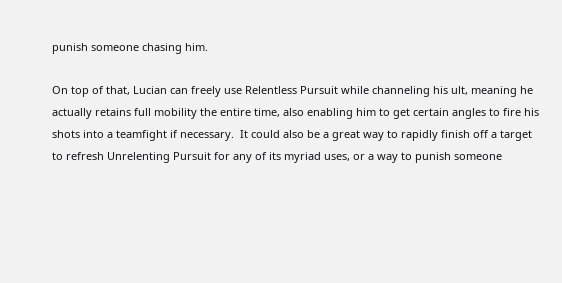punish someone chasing him.

On top of that, Lucian can freely use Relentless Pursuit while channeling his ult, meaning he actually retains full mobility the entire time, also enabling him to get certain angles to fire his shots into a teamfight if necessary.  It could also be a great way to rapidly finish off a target to refresh Unrelenting Pursuit for any of its myriad uses, or a way to punish someone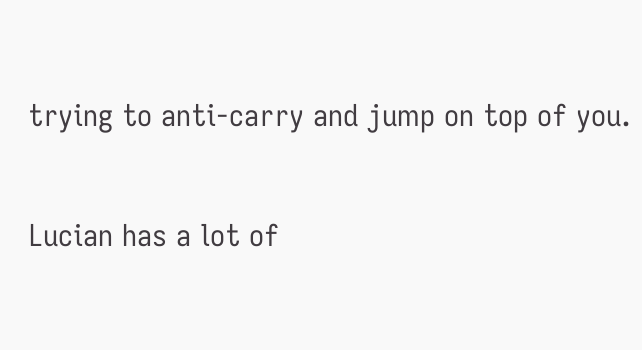trying to anti-carry and jump on top of you.

Lucian has a lot of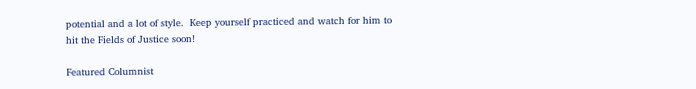potential and a lot of style.  Keep yourself practiced and watch for him to hit the Fields of Justice soon!

Featured Columnist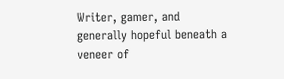Writer, gamer, and generally hopeful beneath a veneer of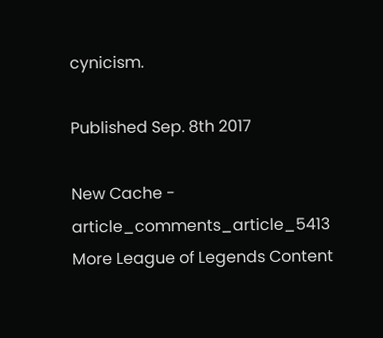cynicism.

Published Sep. 8th 2017

New Cache - article_comments_article_5413
More League of Legends Content